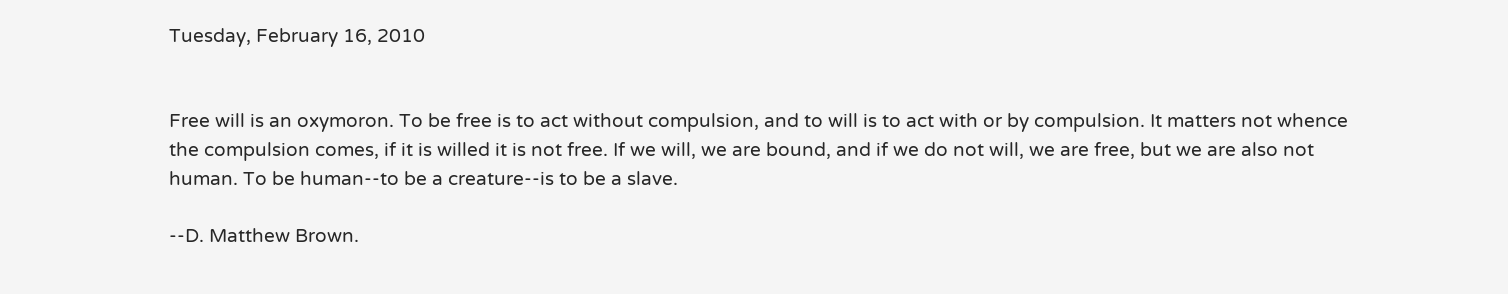Tuesday, February 16, 2010


Free will is an oxymoron. To be free is to act without compulsion, and to will is to act with or by compulsion. It matters not whence the compulsion comes, if it is willed it is not free. If we will, we are bound, and if we do not will, we are free, but we are also not human. To be human--to be a creature--is to be a slave.

--D. Matthew Brown.